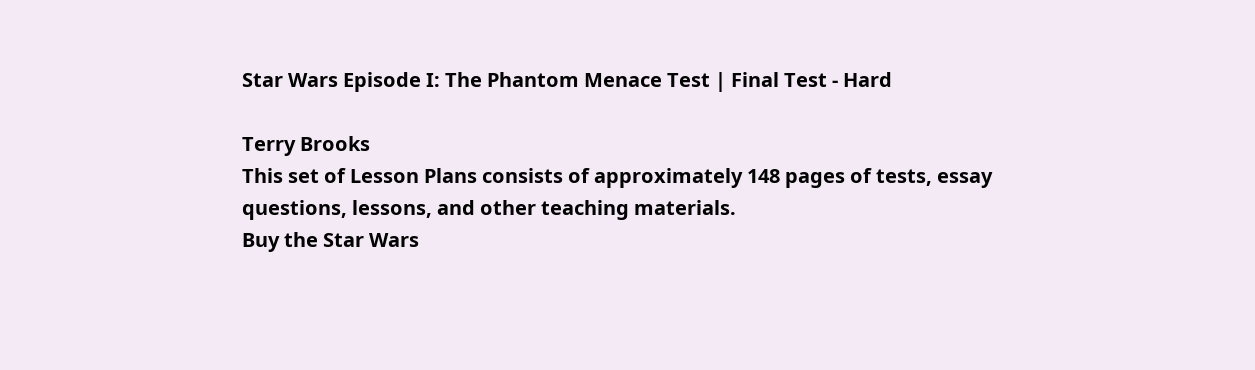Star Wars Episode I: The Phantom Menace Test | Final Test - Hard

Terry Brooks
This set of Lesson Plans consists of approximately 148 pages of tests, essay questions, lessons, and other teaching materials.
Buy the Star Wars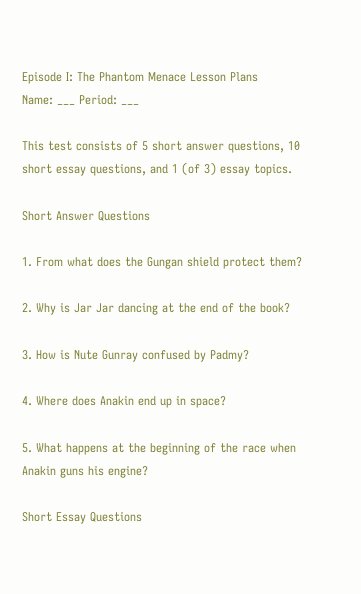Episode I: The Phantom Menace Lesson Plans
Name: ___ Period: ___

This test consists of 5 short answer questions, 10 short essay questions, and 1 (of 3) essay topics.

Short Answer Questions

1. From what does the Gungan shield protect them?

2. Why is Jar Jar dancing at the end of the book?

3. How is Nute Gunray confused by Padmy?

4. Where does Anakin end up in space?

5. What happens at the beginning of the race when Anakin guns his engine?

Short Essay Questions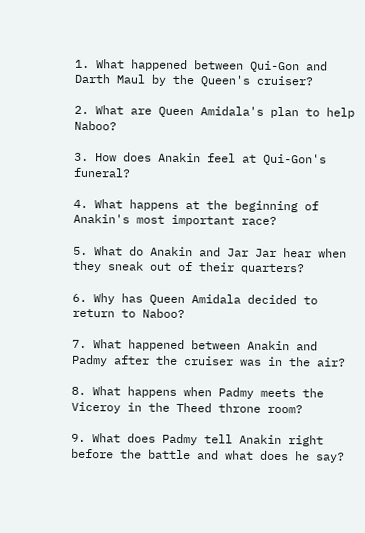1. What happened between Qui-Gon and Darth Maul by the Queen's cruiser?

2. What are Queen Amidala's plan to help Naboo?

3. How does Anakin feel at Qui-Gon's funeral?

4. What happens at the beginning of Anakin's most important race?

5. What do Anakin and Jar Jar hear when they sneak out of their quarters?

6. Why has Queen Amidala decided to return to Naboo?

7. What happened between Anakin and Padmy after the cruiser was in the air?

8. What happens when Padmy meets the Viceroy in the Theed throne room?

9. What does Padmy tell Anakin right before the battle and what does he say?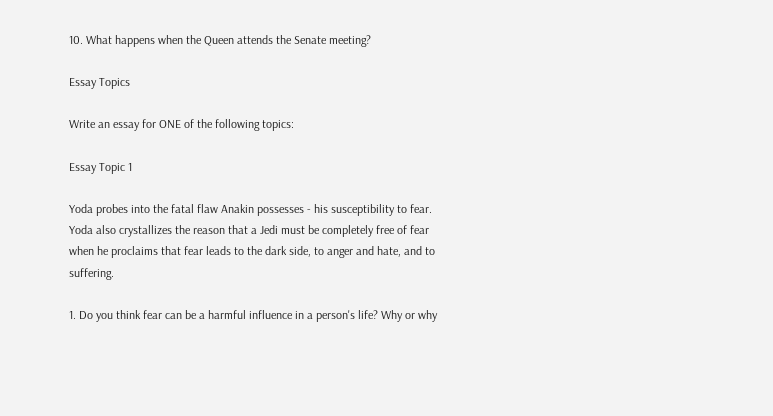10. What happens when the Queen attends the Senate meeting?

Essay Topics

Write an essay for ONE of the following topics:

Essay Topic 1

Yoda probes into the fatal flaw Anakin possesses - his susceptibility to fear. Yoda also crystallizes the reason that a Jedi must be completely free of fear when he proclaims that fear leads to the dark side, to anger and hate, and to suffering.

1. Do you think fear can be a harmful influence in a person's life? Why or why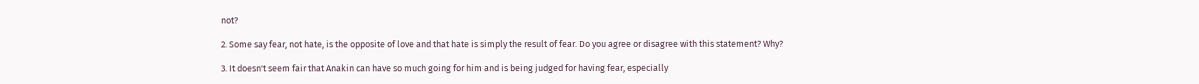not?

2. Some say fear, not hate, is the opposite of love and that hate is simply the result of fear. Do you agree or disagree with this statement? Why?

3. It doesn't seem fair that Anakin can have so much going for him and is being judged for having fear, especially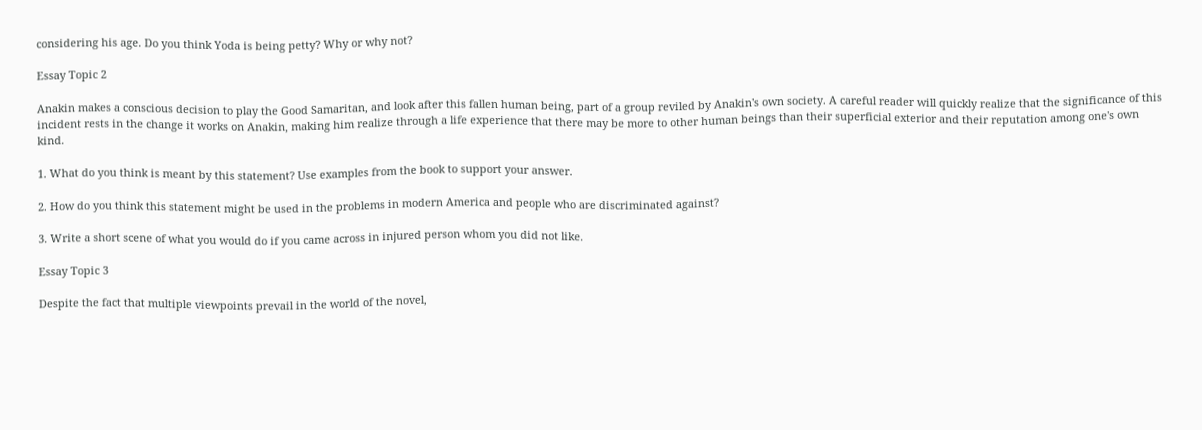considering his age. Do you think Yoda is being petty? Why or why not?

Essay Topic 2

Anakin makes a conscious decision to play the Good Samaritan, and look after this fallen human being, part of a group reviled by Anakin's own society. A careful reader will quickly realize that the significance of this incident rests in the change it works on Anakin, making him realize through a life experience that there may be more to other human beings than their superficial exterior and their reputation among one's own kind.

1. What do you think is meant by this statement? Use examples from the book to support your answer.

2. How do you think this statement might be used in the problems in modern America and people who are discriminated against?

3. Write a short scene of what you would do if you came across in injured person whom you did not like.

Essay Topic 3

Despite the fact that multiple viewpoints prevail in the world of the novel,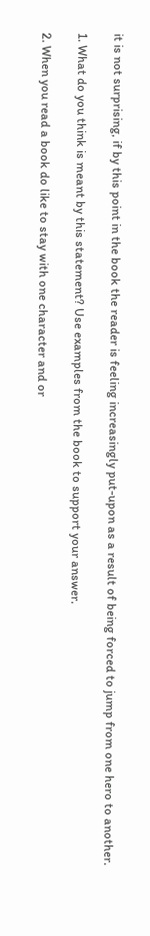it is not surprising, if by this point in the book the reader is feeling increasingly put-upon as a result of being forced to jump from one hero to another.

1. What do you think is meant by this statement? Use examples from the book to support your answer.

2. When you read a book do like to stay with one character and or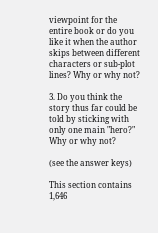viewpoint for the entire book or do you like it when the author skips between different characters or sub-plot lines? Why or why not?

3. Do you think the story thus far could be told by sticking with only one main "hero?" Why or why not?

(see the answer keys)

This section contains 1,646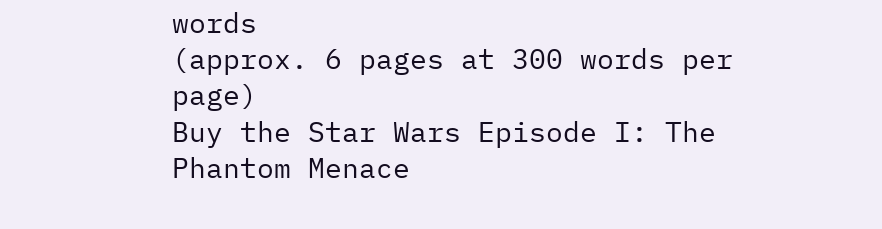words
(approx. 6 pages at 300 words per page)
Buy the Star Wars Episode I: The Phantom Menace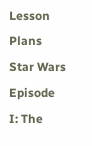Lesson Plans
Star Wars Episode I: The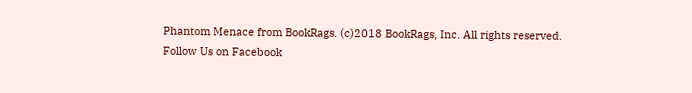Phantom Menace from BookRags. (c)2018 BookRags, Inc. All rights reserved.
Follow Us on Facebook